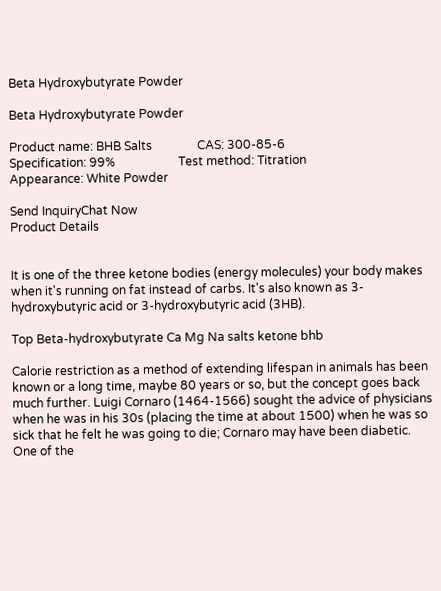Beta Hydroxybutyrate Powder

Beta Hydroxybutyrate Powder

Product name: BHB Salts               CAS: 300-85-6
Specification: 99%                     Test method: Titration
Appearance: White Powder

Send InquiryChat Now
Product Details


It is one of the three ketone bodies (energy molecules) your body makes when it's running on fat instead of carbs. It's also known as 3-hydroxybutyric acid or 3-hydroxybutyric acid (3HB).

Top Beta-hydroxybutyrate Ca Mg Na salts ketone bhb

Calorie restriction as a method of extending lifespan in animals has been known or a long time, maybe 80 years or so, but the concept goes back much further. Luigi Cornaro (1464-1566) sought the advice of physicians when he was in his 30s (placing the time at about 1500) when he was so sick that he felt he was going to die; Cornaro may have been diabetic. One of the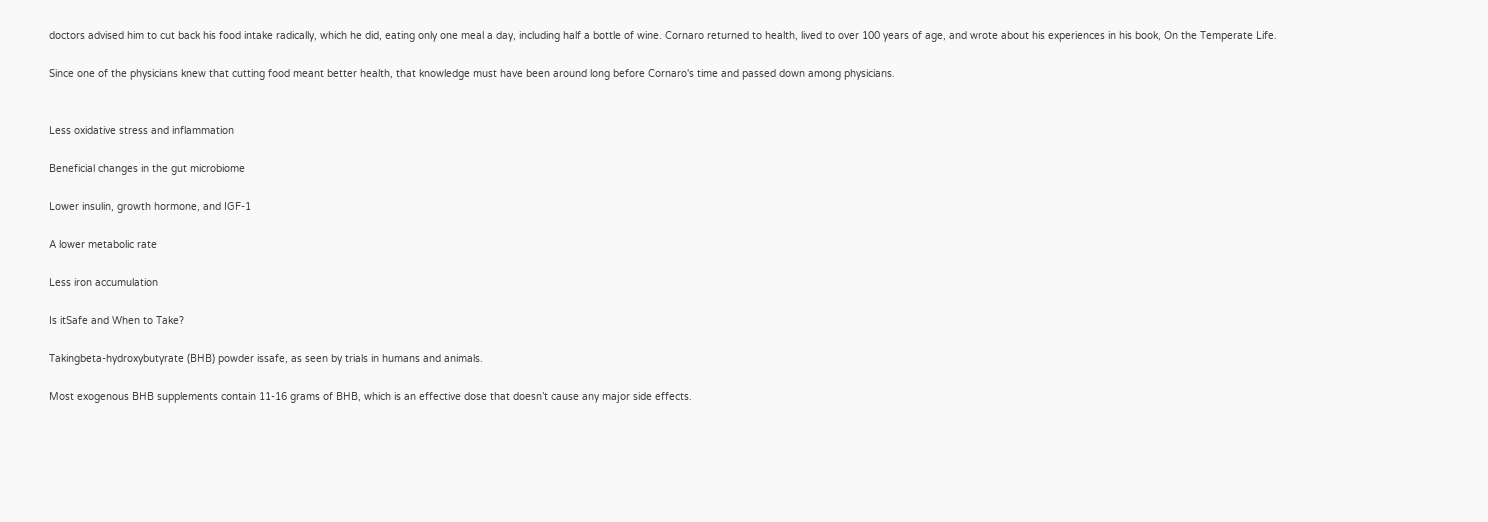doctors advised him to cut back his food intake radically, which he did, eating only one meal a day, including half a bottle of wine. Cornaro returned to health, lived to over 100 years of age, and wrote about his experiences in his book, On the Temperate Life.

Since one of the physicians knew that cutting food meant better health, that knowledge must have been around long before Cornaro's time and passed down among physicians.


Less oxidative stress and inflammation

Beneficial changes in the gut microbiome

Lower insulin, growth hormone, and IGF-1

A lower metabolic rate

Less iron accumulation

Is itSafe and When to Take?

Takingbeta-hydroxybutyrate (BHB) powder issafe, as seen by trials in humans and animals.

Most exogenous BHB supplements contain 11-16 grams of BHB, which is an effective dose that doesn’t cause any major side effects.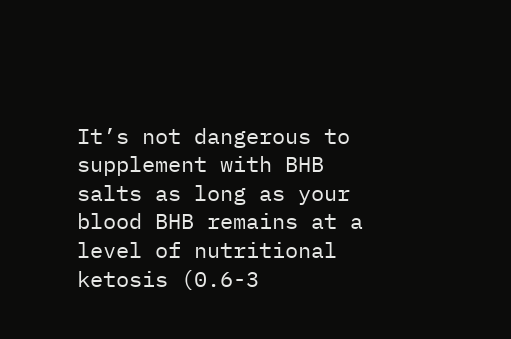It’s not dangerous to supplement with BHB salts as long as your blood BHB remains at a level of nutritional ketosis (0.6-3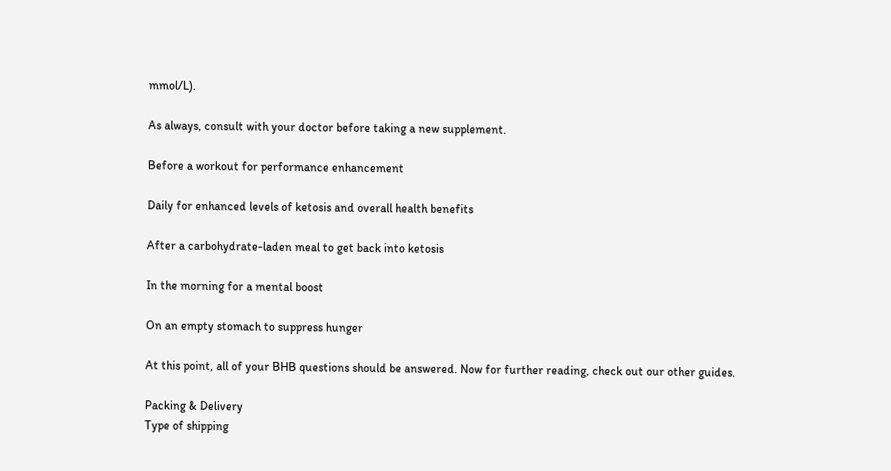mmol/L).

As always, consult with your doctor before taking a new supplement.

Before a workout for performance enhancement

Daily for enhanced levels of ketosis and overall health benefits

After a carbohydrate-laden meal to get back into ketosis

In the morning for a mental boost

On an empty stomach to suppress hunger

At this point, all of your BHB questions should be answered. Now for further reading, check out our other guides.

Packing & Delivery
Type of shipping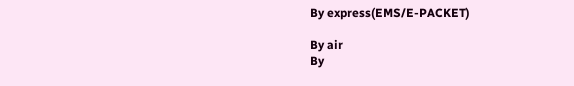By express(EMS/E-PACKET)

By air
By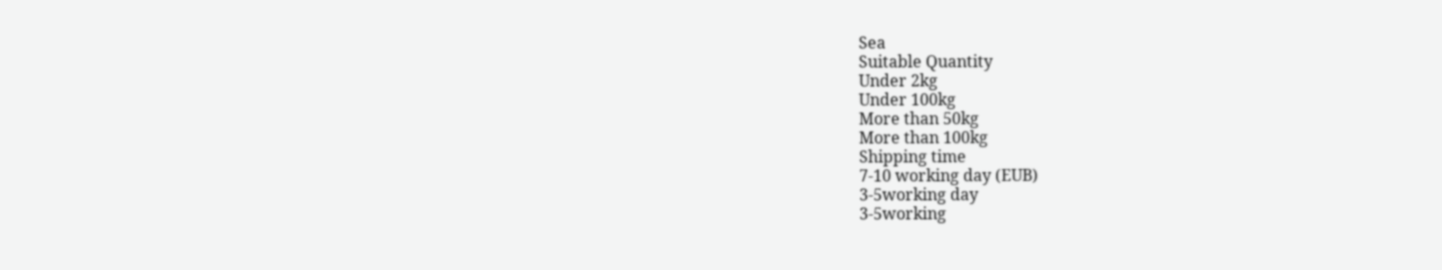Sea
Suitable Quantity
Under 2kg
Under 100kg
More than 50kg
More than 100kg
Shipping time
7-10 working day (EUB)
3-5working day
3-5working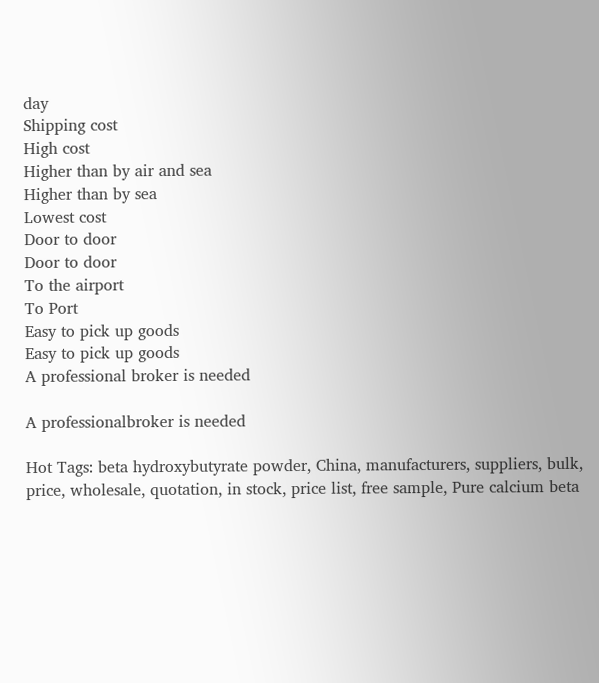day
Shipping cost
High cost
Higher than by air and sea
Higher than by sea
Lowest cost
Door to door
Door to door
To the airport
To Port
Easy to pick up goods
Easy to pick up goods
A professional broker is needed

A professionalbroker is needed

Hot Tags: beta hydroxybutyrate powder, China, manufacturers, suppliers, bulk, price, wholesale, quotation, in stock, price list, free sample, Pure calcium beta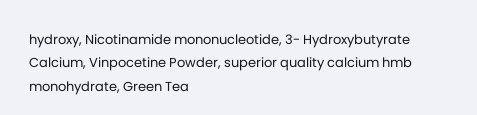hydroxy, Nicotinamide mononucleotide, 3- Hydroxybutyrate Calcium, Vinpocetine Powder, superior quality calcium hmb monohydrate, Green Tea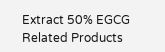Extract 50% EGCG
Related Products